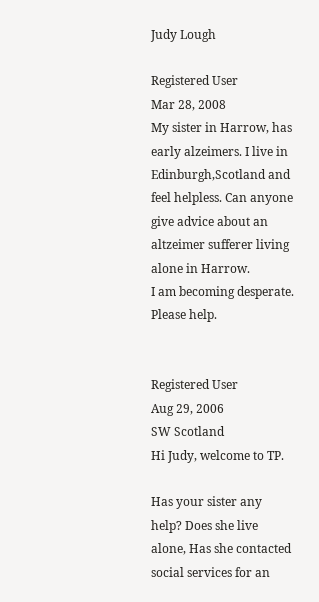Judy Lough

Registered User
Mar 28, 2008
My sister in Harrow, has early alzeimers. I live in Edinburgh,Scotland and feel helpless. Can anyone give advice about an altzeimer sufferer living alone in Harrow.
I am becoming desperate. Please help.


Registered User
Aug 29, 2006
SW Scotland
Hi Judy, welcome to TP.

Has your sister any help? Does she live alone, Has she contacted social services for an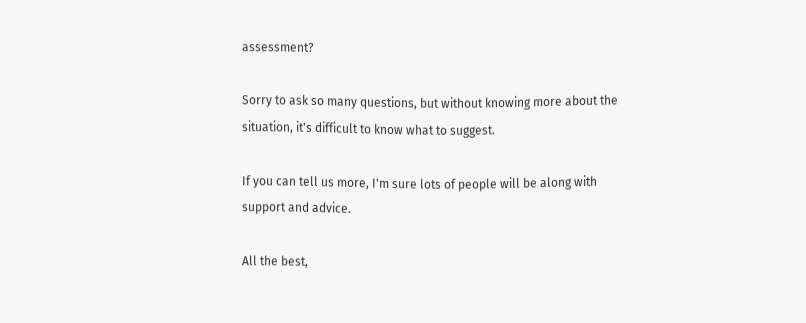assessment?

Sorry to ask so many questions, but without knowing more about the situation, it's difficult to know what to suggest.

If you can tell us more, I'm sure lots of people will be along with support and advice.

All the best,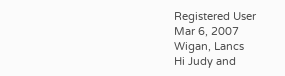Registered User
Mar 6, 2007
Wigan, Lancs
Hi Judy and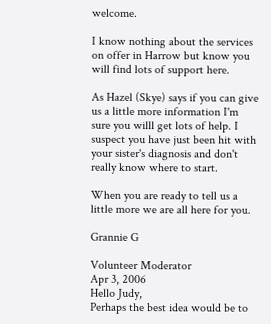welcome.

I know nothing about the services on offer in Harrow but know you will find lots of support here.

As Hazel (Skye) says if you can give us a little more information I'm sure you willl get lots of help. I suspect you have just been hit with your sister's diagnosis and don't really know where to start.

When you are ready to tell us a little more we are all here for you.

Grannie G

Volunteer Moderator
Apr 3, 2006
Hello Judy,
Perhaps the best idea would be to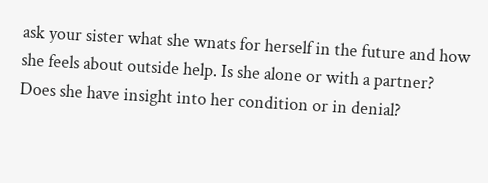ask your sister what she wnats for herself in the future and how she feels about outside help. Is she alone or with a partner?
Does she have insight into her condition or in denial?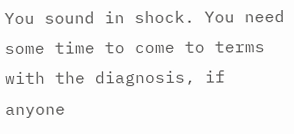You sound in shock. You need some time to come to terms with the diagnosis, if anyone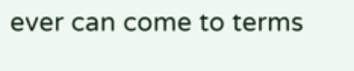ever can come to terms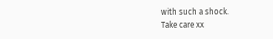with such a shock.
Take care xx